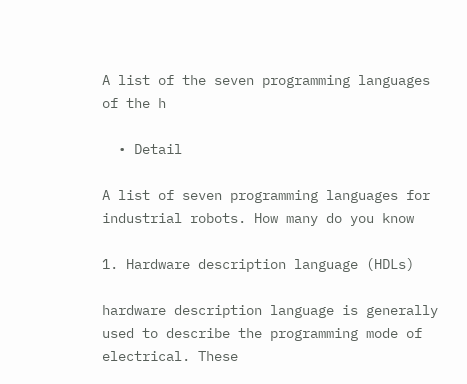A list of the seven programming languages of the h

  • Detail

A list of seven programming languages for industrial robots. How many do you know

1. Hardware description language (HDLs)

hardware description language is generally used to describe the programming mode of electrical. These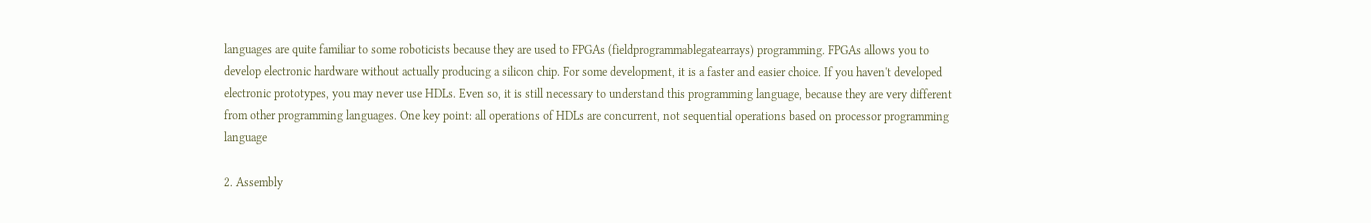languages are quite familiar to some roboticists because they are used to FPGAs (fieldprogrammablegatearrays) programming. FPGAs allows you to develop electronic hardware without actually producing a silicon chip. For some development, it is a faster and easier choice. If you haven't developed electronic prototypes, you may never use HDLs. Even so, it is still necessary to understand this programming language, because they are very different from other programming languages. One key point: all operations of HDLs are concurrent, not sequential operations based on processor programming language

2. Assembly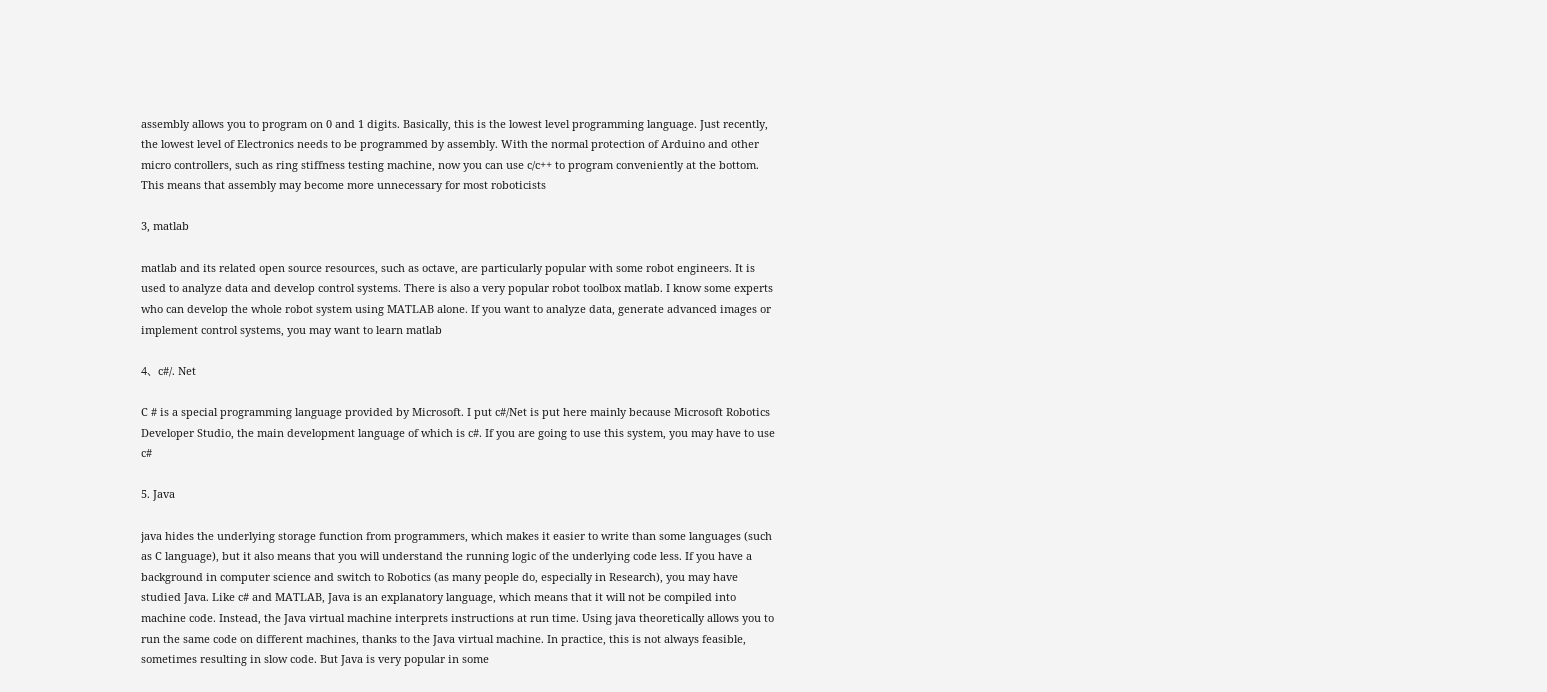assembly allows you to program on 0 and 1 digits. Basically, this is the lowest level programming language. Just recently, the lowest level of Electronics needs to be programmed by assembly. With the normal protection of Arduino and other micro controllers, such as ring stiffness testing machine, now you can use c/c++ to program conveniently at the bottom. This means that assembly may become more unnecessary for most roboticists

3, matlab

matlab and its related open source resources, such as octave, are particularly popular with some robot engineers. It is used to analyze data and develop control systems. There is also a very popular robot toolbox matlab. I know some experts who can develop the whole robot system using MATLAB alone. If you want to analyze data, generate advanced images or implement control systems, you may want to learn matlab

4、c#/. Net

C # is a special programming language provided by Microsoft. I put c#/Net is put here mainly because Microsoft Robotics Developer Studio, the main development language of which is c#. If you are going to use this system, you may have to use c#

5. Java

java hides the underlying storage function from programmers, which makes it easier to write than some languages (such as C language), but it also means that you will understand the running logic of the underlying code less. If you have a background in computer science and switch to Robotics (as many people do, especially in Research), you may have studied Java. Like c# and MATLAB, Java is an explanatory language, which means that it will not be compiled into machine code. Instead, the Java virtual machine interprets instructions at run time. Using java theoretically allows you to run the same code on different machines, thanks to the Java virtual machine. In practice, this is not always feasible, sometimes resulting in slow code. But Java is very popular in some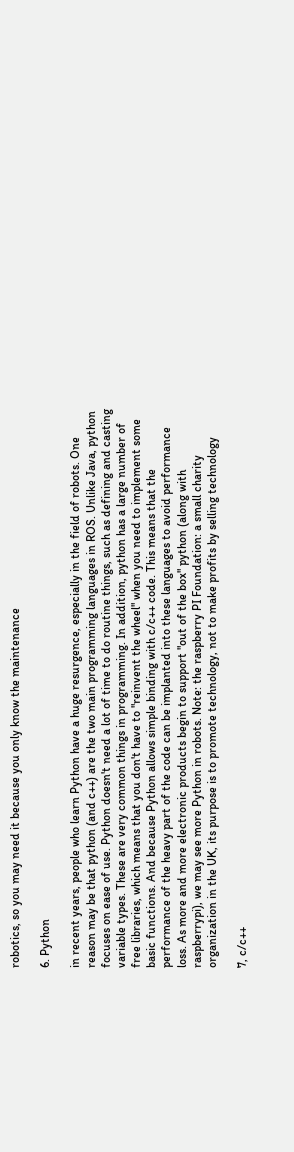robotics, so you may need it because you only know the maintenance

6. Python

in recent years, people who learn Python have a huge resurgence, especially in the field of robots. One reason may be that python (and c++) are the two main programming languages in ROS. Unlike Java, python focuses on ease of use. Python doesn't need a lot of time to do routine things, such as defining and casting variable types. These are very common things in programming. In addition, python has a large number of free libraries, which means that you don't have to "reinvent the wheel" when you need to implement some basic functions. And because Python allows simple binding with c/c++ code. This means that the performance of the heavy part of the code can be implanted into these languages to avoid performance loss. As more and more electronic products begin to support "out of the box" python (along with raspberrypi), we may see more Python in robots. Note: the raspberry PI Foundation: a small charity organization in the UK, its purpose is to promote technology, not to make profits by selling technology

7, c/c++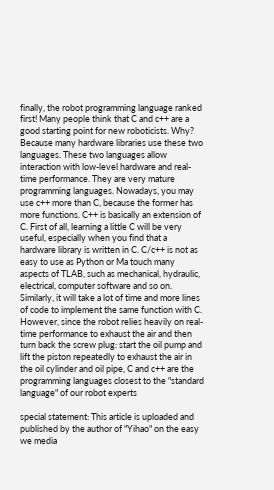finally, the robot programming language ranked first! Many people think that C and c++ are a good starting point for new roboticists. Why? Because many hardware libraries use these two languages. These two languages allow interaction with low-level hardware and real-time performance. They are very mature programming languages. Nowadays, you may use c++ more than C, because the former has more functions. C++ is basically an extension of C. First of all, learning a little C will be very useful, especially when you find that a hardware library is written in C. C/c++ is not as easy to use as Python or Ma touch many aspects of TLAB, such as mechanical, hydraulic, electrical, computer software and so on. Similarly, it will take a lot of time and more lines of code to implement the same function with C. However, since the robot relies heavily on real-time performance to exhaust the air and then turn back the screw plug: start the oil pump and lift the piston repeatedly to exhaust the air in the oil cylinder and oil pipe, C and c++ are the programming languages closest to the "standard language" of our robot experts

special statement: This article is uploaded and published by the author of "Yihao" on the easy we media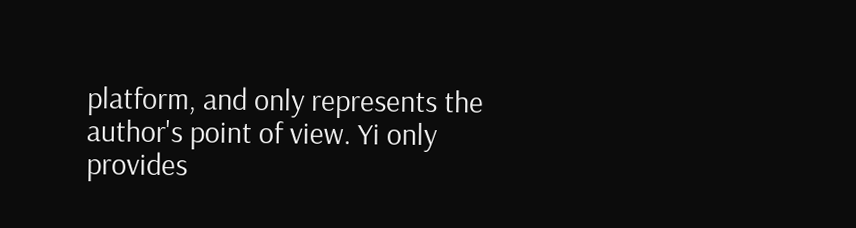platform, and only represents the author's point of view. Yi only provides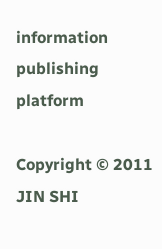information publishing platform

Copyright © 2011 JIN SHI